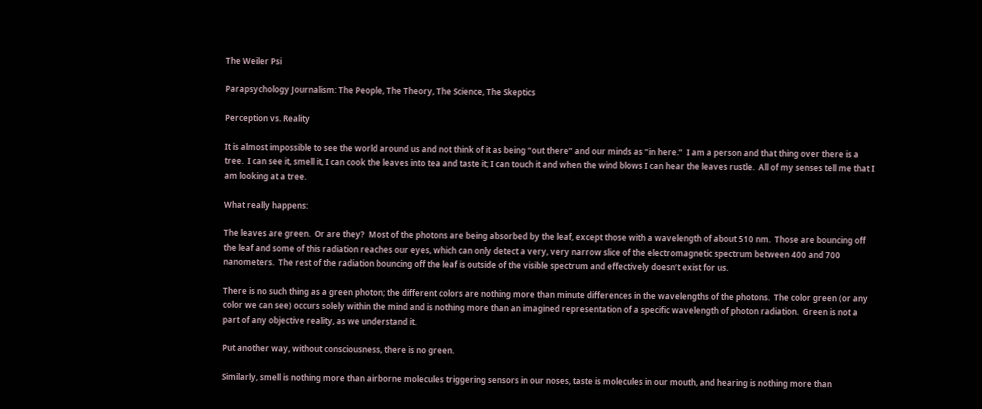The Weiler Psi

Parapsychology Journalism: The People, The Theory, The Science, The Skeptics

Perception vs. Reality

It is almost impossible to see the world around us and not think of it as being “out there” and our minds as “in here.”  I am a person and that thing over there is a tree.  I can see it, smell it, I can cook the leaves into tea and taste it; I can touch it and when the wind blows I can hear the leaves rustle.  All of my senses tell me that I am looking at a tree.

What really happens:

The leaves are green.  Or are they?  Most of the photons are being absorbed by the leaf, except those with a wavelength of about 510 nm.  Those are bouncing off the leaf and some of this radiation reaches our eyes, which can only detect a very, very narrow slice of the electromagnetic spectrum between 400 and 700 nanometers.  The rest of the radiation bouncing off the leaf is outside of the visible spectrum and effectively doesn’t exist for us.

There is no such thing as a green photon; the different colors are nothing more than minute differences in the wavelengths of the photons.  The color green (or any color we can see) occurs solely within the mind and is nothing more than an imagined representation of a specific wavelength of photon radiation.  Green is not a part of any objective reality, as we understand it.

Put another way, without consciousness, there is no green.

Similarly, smell is nothing more than airborne molecules triggering sensors in our noses, taste is molecules in our mouth, and hearing is nothing more than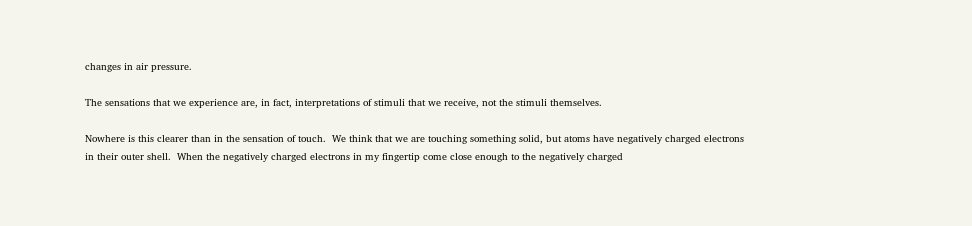changes in air pressure.

The sensations that we experience are, in fact, interpretations of stimuli that we receive, not the stimuli themselves.

Nowhere is this clearer than in the sensation of touch.  We think that we are touching something solid, but atoms have negatively charged electrons in their outer shell.  When the negatively charged electrons in my fingertip come close enough to the negatively charged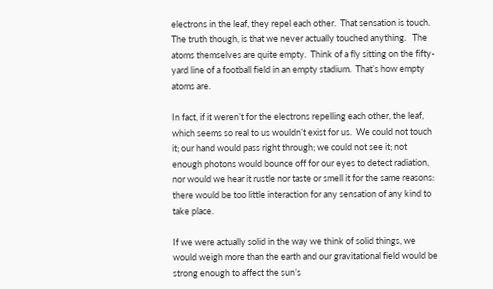electrons in the leaf, they repel each other.  That sensation is touch.  The truth though, is that we never actually touched anything.   The atoms themselves are quite empty.  Think of a fly sitting on the fifty-yard line of a football field in an empty stadium.  That’s how empty atoms are.

In fact, if it weren’t for the electrons repelling each other, the leaf, which seems so real to us wouldn’t exist for us.  We could not touch it; our hand would pass right through; we could not see it; not enough photons would bounce off for our eyes to detect radiation, nor would we hear it rustle nor taste or smell it for the same reasons:  there would be too little interaction for any sensation of any kind to take place.

If we were actually solid in the way we think of solid things, we would weigh more than the earth and our gravitational field would be strong enough to affect the sun’s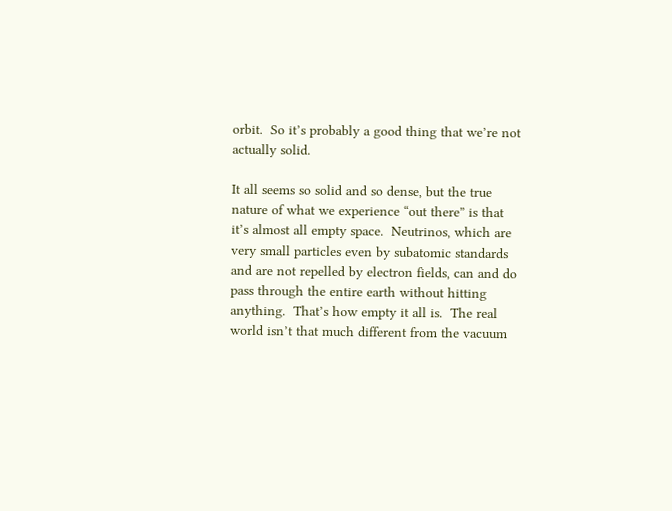orbit.  So it’s probably a good thing that we’re not actually solid.

It all seems so solid and so dense, but the true nature of what we experience “out there” is that it’s almost all empty space.  Neutrinos, which are very small particles even by subatomic standards and are not repelled by electron fields, can and do pass through the entire earth without hitting anything.  That’s how empty it all is.  The real world isn’t that much different from the vacuum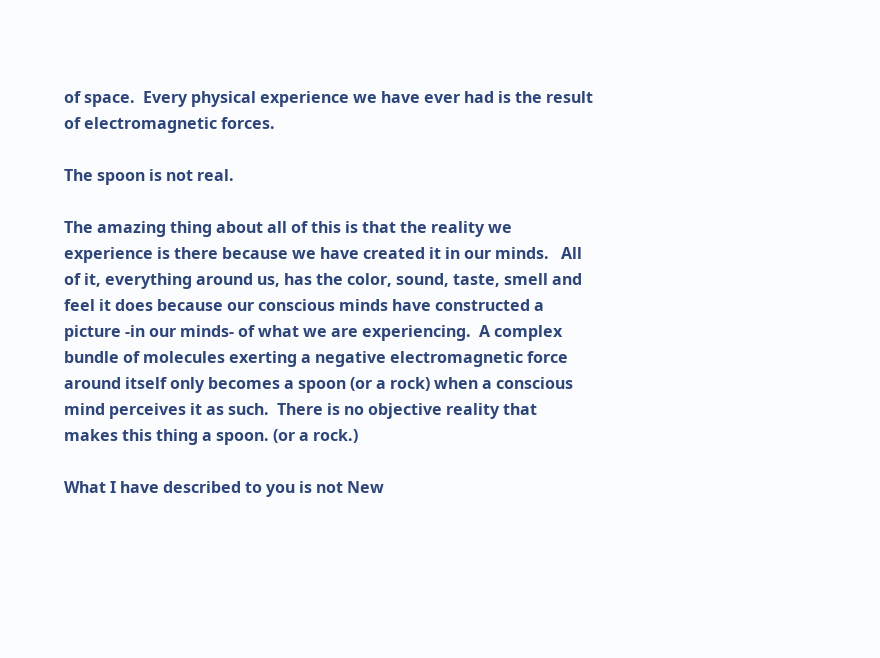of space.  Every physical experience we have ever had is the result of electromagnetic forces.

The spoon is not real.

The amazing thing about all of this is that the reality we experience is there because we have created it in our minds.   All of it, everything around us, has the color, sound, taste, smell and feel it does because our conscious minds have constructed a picture -in our minds- of what we are experiencing.  A complex bundle of molecules exerting a negative electromagnetic force around itself only becomes a spoon (or a rock) when a conscious mind perceives it as such.  There is no objective reality that makes this thing a spoon. (or a rock.)

What I have described to you is not New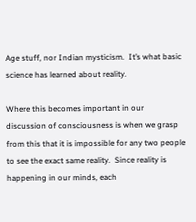Age stuff, nor Indian mysticism.  It’s what basic science has learned about reality.

Where this becomes important in our discussion of consciousness is when we grasp from this that it is impossible for any two people to see the exact same reality.  Since reality is happening in our minds, each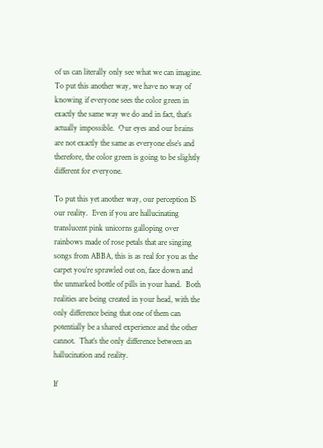of us can literally only see what we can imagine.  To put this another way, we have no way of knowing if everyone sees the color green in exactly the same way we do and in fact, that’s actually impossible.  Our eyes and our brains are not exactly the same as everyone else’s and therefore, the color green is going to be slightly different for everyone.

To put this yet another way, our perception IS our reality.  Even if you are hallucinating translucent pink unicorns galloping over rainbows made of rose petals that are singing songs from ABBA, this is as real for you as the carpet you’re sprawled out on, face down and the unmarked bottle of pills in your hand.  Both realities are being created in your head, with the only difference being that one of them can potentially be a shared experience and the other cannot.  That’s the only difference between an hallucination and reality.

If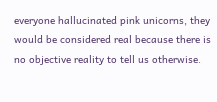everyone hallucinated pink unicorns, they would be considered real because there is no objective reality to tell us otherwise.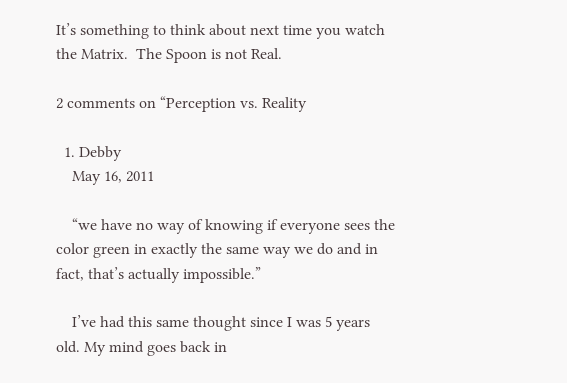It’s something to think about next time you watch the Matrix.  The Spoon is not Real.

2 comments on “Perception vs. Reality

  1. Debby
    May 16, 2011

    “we have no way of knowing if everyone sees the color green in exactly the same way we do and in fact, that’s actually impossible.”

    I’ve had this same thought since I was 5 years old. My mind goes back in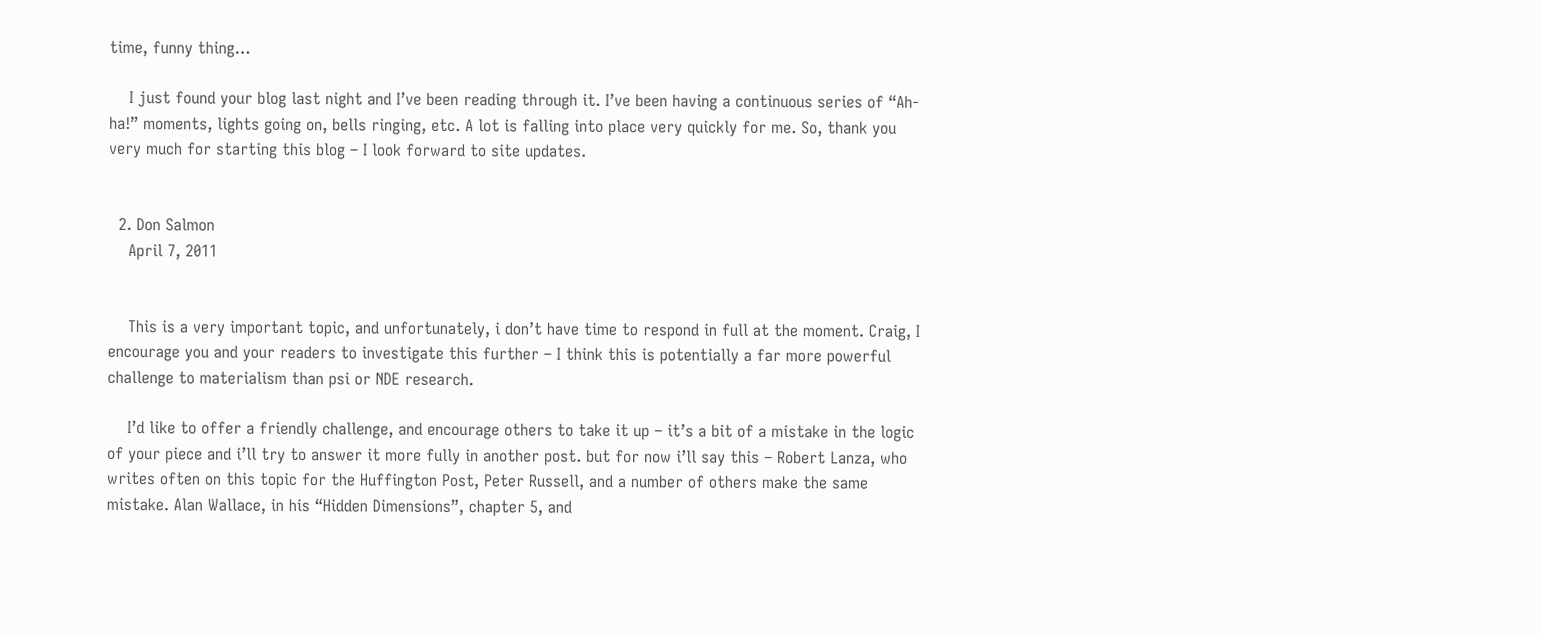time, funny thing…

    I just found your blog last night and I’ve been reading through it. I’ve been having a continuous series of “Ah-ha!” moments, lights going on, bells ringing, etc. A lot is falling into place very quickly for me. So, thank you very much for starting this blog – I look forward to site updates.


  2. Don Salmon
    April 7, 2011


    This is a very important topic, and unfortunately, i don’t have time to respond in full at the moment. Craig, I encourage you and your readers to investigate this further – I think this is potentially a far more powerful challenge to materialism than psi or NDE research.

    I’d like to offer a friendly challenge, and encourage others to take it up – it’s a bit of a mistake in the logic of your piece and i’ll try to answer it more fully in another post. but for now i’ll say this – Robert Lanza, who writes often on this topic for the Huffington Post, Peter Russell, and a number of others make the same mistake. Alan Wallace, in his “Hidden Dimensions”, chapter 5, and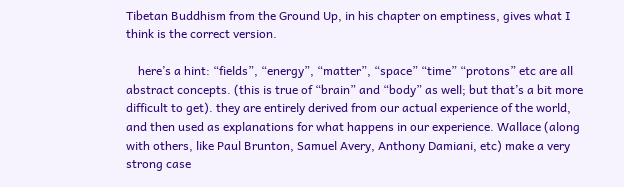Tibetan Buddhism from the Ground Up, in his chapter on emptiness, gives what I think is the correct version.

    here’s a hint: “fields”, “energy”, “matter”, “space” “time” “protons” etc are all abstract concepts. (this is true of “brain” and “body” as well; but that’s a bit more difficult to get). they are entirely derived from our actual experience of the world, and then used as explanations for what happens in our experience. Wallace (along with others, like Paul Brunton, Samuel Avery, Anthony Damiani, etc) make a very strong case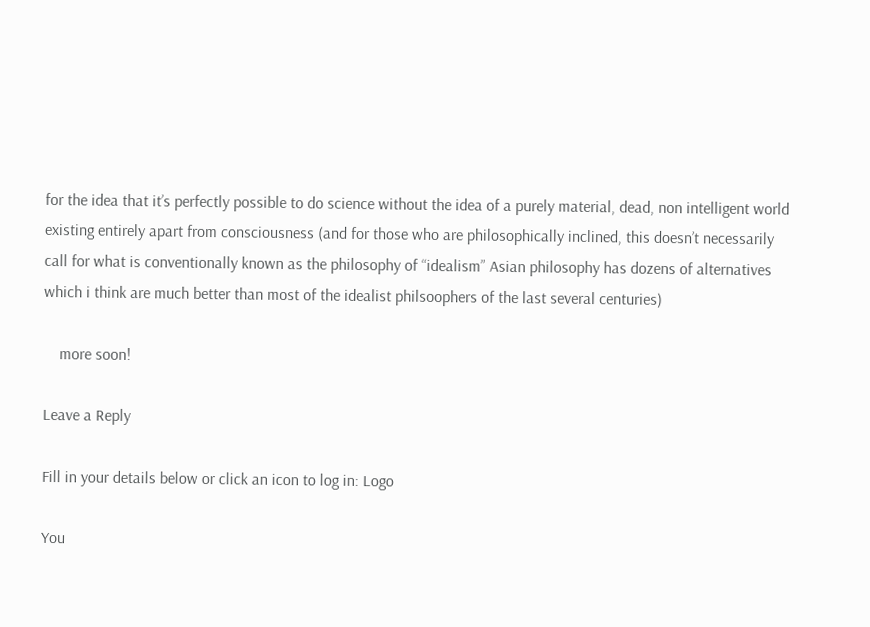for the idea that it’s perfectly possible to do science without the idea of a purely material, dead, non intelligent world existing entirely apart from consciousness (and for those who are philosophically inclined, this doesn’t necessarily call for what is conventionally known as the philosophy of “idealism” Asian philosophy has dozens of alternatives which i think are much better than most of the idealist philsoophers of the last several centuries)

    more soon!

Leave a Reply

Fill in your details below or click an icon to log in: Logo

You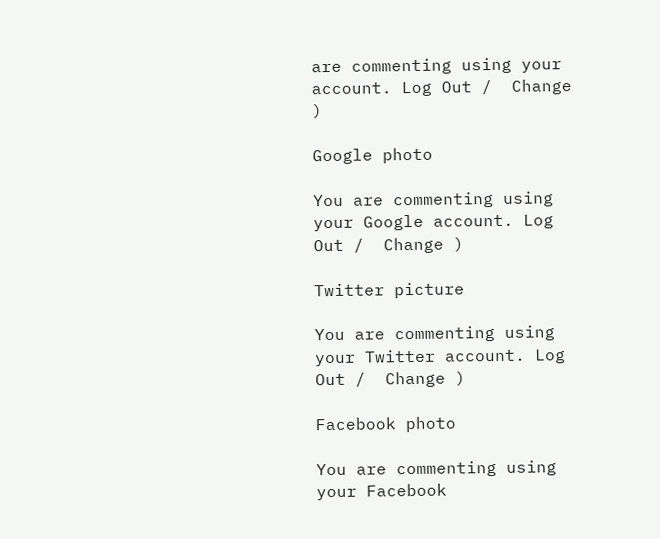are commenting using your account. Log Out /  Change )

Google photo

You are commenting using your Google account. Log Out /  Change )

Twitter picture

You are commenting using your Twitter account. Log Out /  Change )

Facebook photo

You are commenting using your Facebook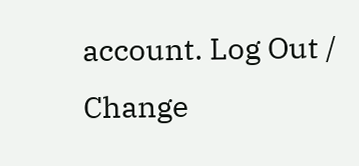account. Log Out /  Change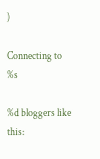)

Connecting to %s

%d bloggers like this: